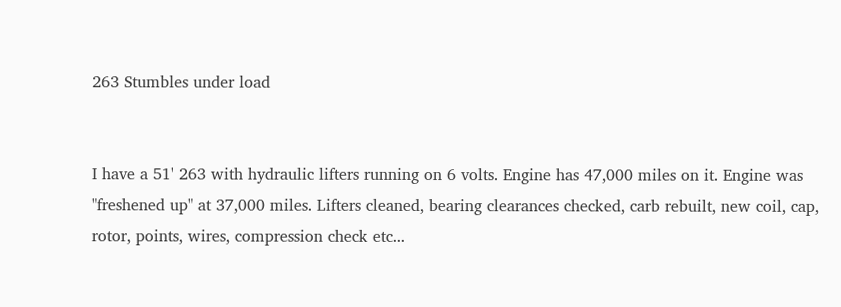263 Stumbles under load


I have a 51' 263 with hydraulic lifters running on 6 volts. Engine has 47,000 miles on it. Engine was "freshened up" at 37,000 miles. Lifters cleaned, bearing clearances checked, carb rebuilt, new coil, cap, rotor, points, wires, compression check etc...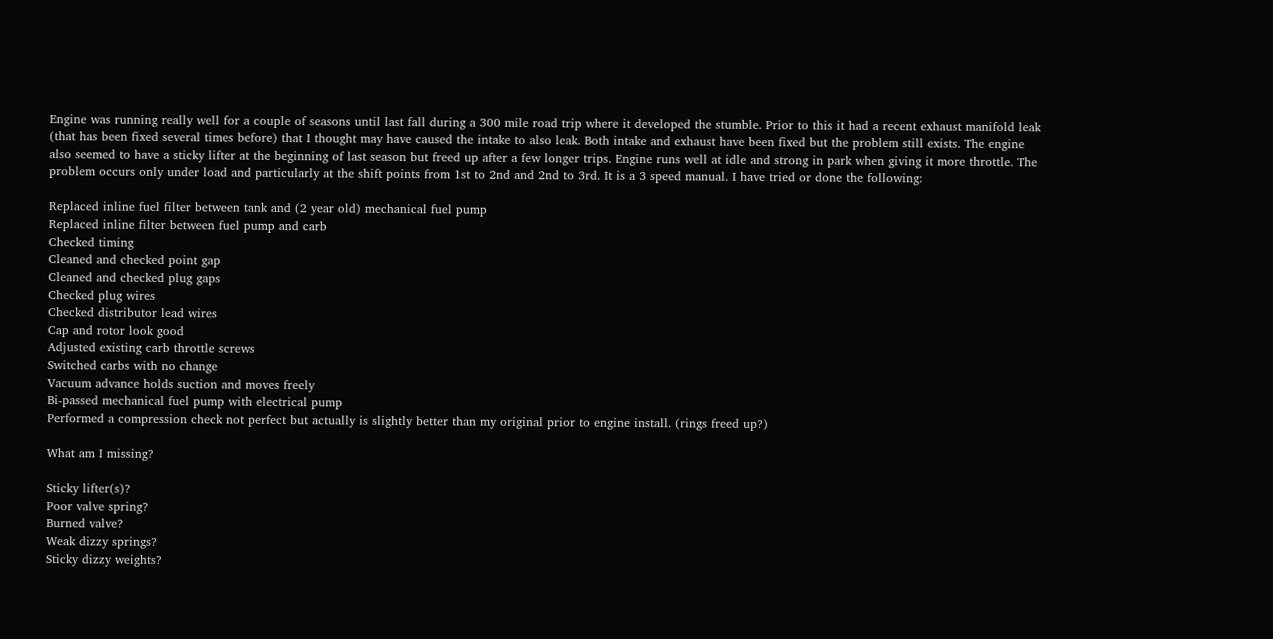Engine was running really well for a couple of seasons until last fall during a 300 mile road trip where it developed the stumble. Prior to this it had a recent exhaust manifold leak (that has been fixed several times before) that I thought may have caused the intake to also leak. Both intake and exhaust have been fixed but the problem still exists. The engine also seemed to have a sticky lifter at the beginning of last season but freed up after a few longer trips. Engine runs well at idle and strong in park when giving it more throttle. The problem occurs only under load and particularly at the shift points from 1st to 2nd and 2nd to 3rd. It is a 3 speed manual. I have tried or done the following:

Replaced inline fuel filter between tank and (2 year old) mechanical fuel pump
Replaced inline filter between fuel pump and carb
Checked timing
Cleaned and checked point gap
Cleaned and checked plug gaps
Checked plug wires
Checked distributor lead wires
Cap and rotor look good
Adjusted existing carb throttle screws
Switched carbs with no change
Vacuum advance holds suction and moves freely
Bi-passed mechanical fuel pump with electrical pump
Performed a compression check not perfect but actually is slightly better than my original prior to engine install. (rings freed up?)

What am I missing?

Sticky lifter(s)?
Poor valve spring?
Burned valve?
Weak dizzy springs?
Sticky dizzy weights?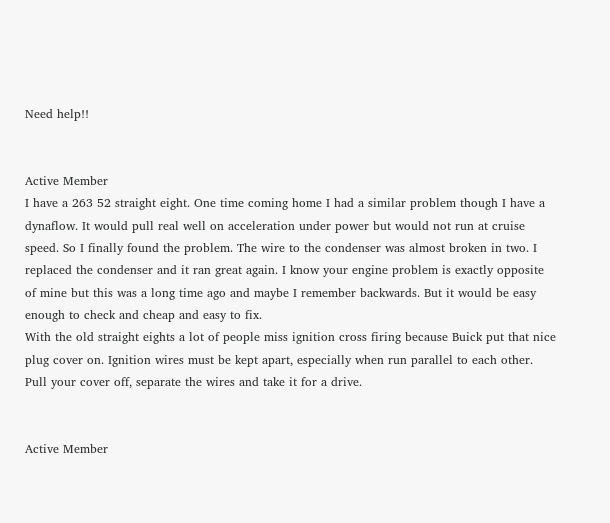Need help!!


Active Member
I have a 263 52 straight eight. One time coming home I had a similar problem though I have a dynaflow. It would pull real well on acceleration under power but would not run at cruise speed. So I finally found the problem. The wire to the condenser was almost broken in two. I replaced the condenser and it ran great again. I know your engine problem is exactly opposite of mine but this was a long time ago and maybe I remember backwards. But it would be easy enough to check and cheap and easy to fix.
With the old straight eights a lot of people miss ignition cross firing because Buick put that nice plug cover on. Ignition wires must be kept apart, especially when run parallel to each other. Pull your cover off, separate the wires and take it for a drive.


Active Member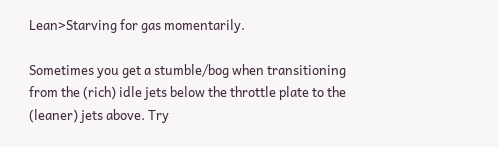Lean>Starving for gas momentarily.

Sometimes you get a stumble/bog when transitioning from the (rich) idle jets below the throttle plate to the (leaner) jets above. Try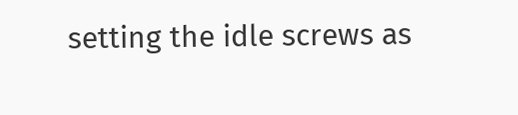setting the idle screws as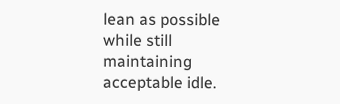lean as possible while still maintaining acceptable idle.